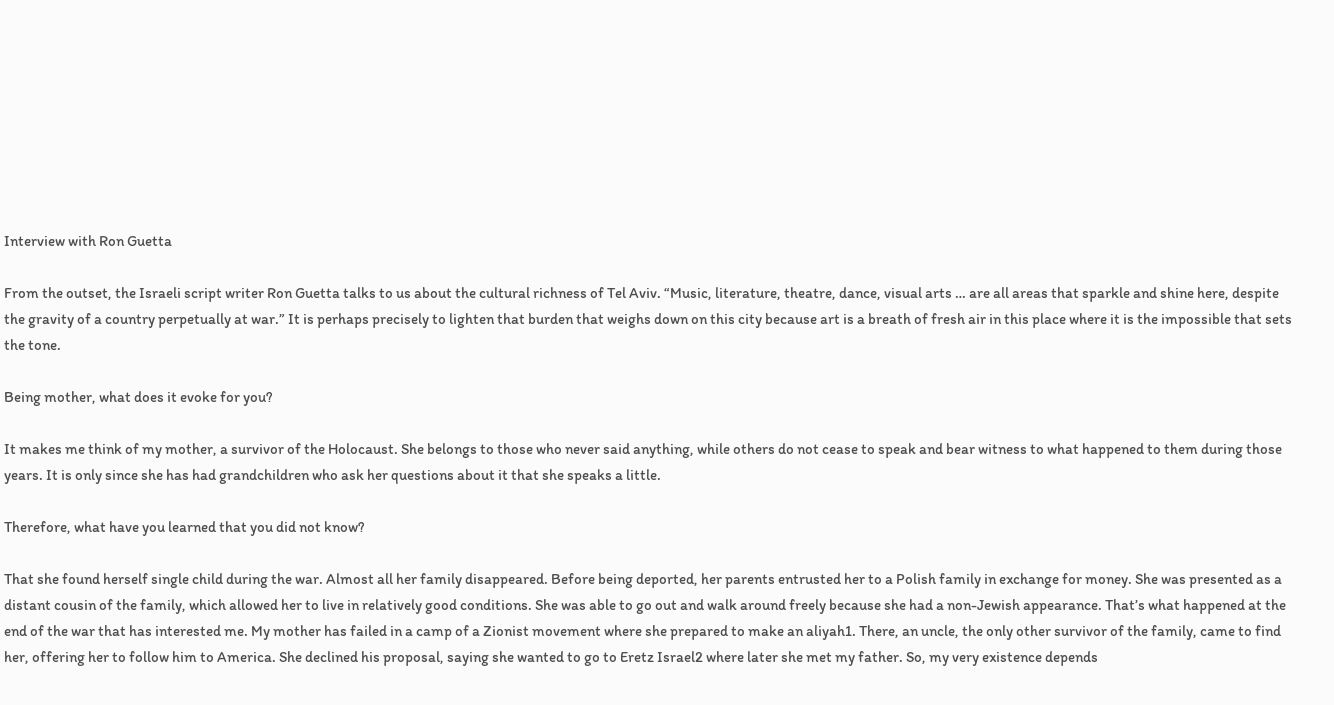Interview with Ron Guetta

From the outset, the Israeli script writer Ron Guetta talks to us about the cultural richness of Tel Aviv. “Music, literature, theatre, dance, visual arts … are all areas that sparkle and shine here, despite the gravity of a country perpetually at war.” It is perhaps precisely to lighten that burden that weighs down on this city because art is a breath of fresh air in this place where it is the impossible that sets the tone.

Being mother, what does it evoke for you?

It makes me think of my mother, a survivor of the Holocaust. She belongs to those who never said anything, while others do not cease to speak and bear witness to what happened to them during those years. It is only since she has had grandchildren who ask her questions about it that she speaks a little.

Therefore, what have you learned that you did not know?

That she found herself single child during the war. Almost all her family disappeared. Before being deported, her parents entrusted her to a Polish family in exchange for money. She was presented as a distant cousin of the family, which allowed her to live in relatively good conditions. She was able to go out and walk around freely because she had a non-Jewish appearance. That’s what happened at the end of the war that has interested me. My mother has failed in a camp of a Zionist movement where she prepared to make an aliyah1. There, an uncle, the only other survivor of the family, came to find her, offering her to follow him to America. She declined his proposal, saying she wanted to go to Eretz Israel2 where later she met my father. So, my very existence depends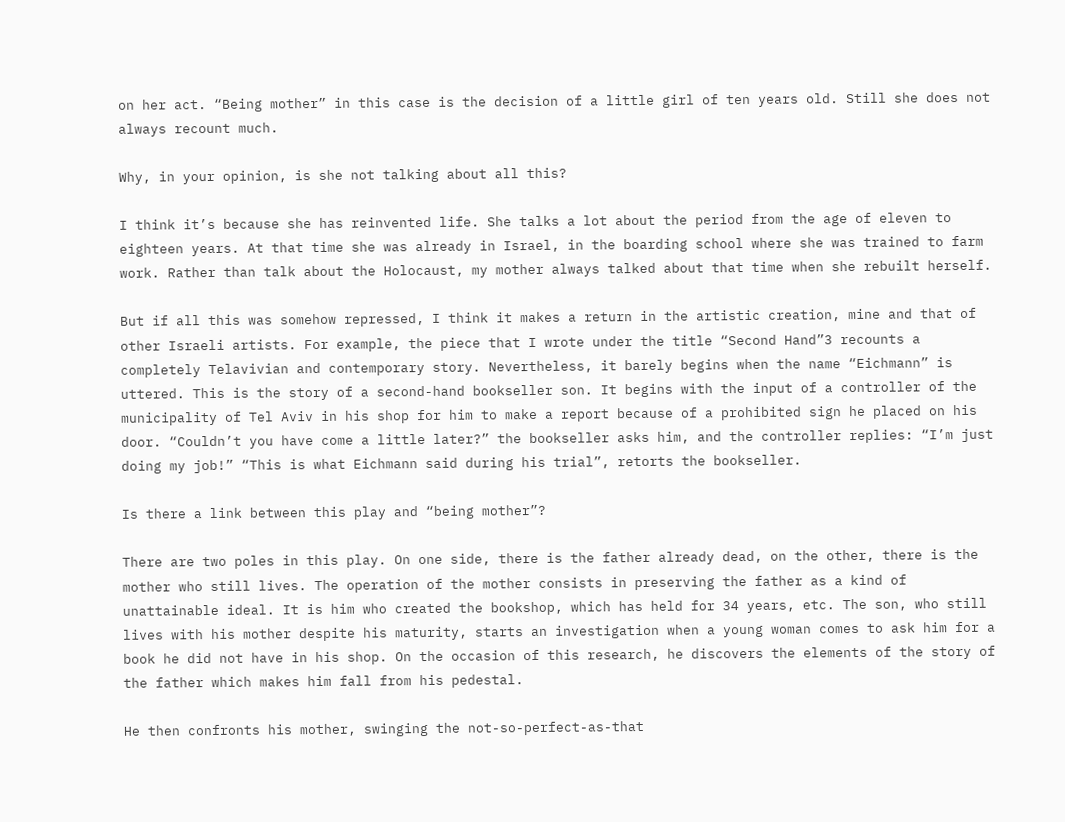on her act. “Being mother” in this case is the decision of a little girl of ten years old. Still she does not always recount much.

Why, in your opinion, is she not talking about all this?

I think it’s because she has reinvented life. She talks a lot about the period from the age of eleven to eighteen years. At that time she was already in Israel, in the boarding school where she was trained to farm work. Rather than talk about the Holocaust, my mother always talked about that time when she rebuilt herself.

But if all this was somehow repressed, I think it makes a return in the artistic creation, mine and that of other Israeli artists. For example, the piece that I wrote under the title “Second Hand”3 recounts a completely Telavivian and contemporary story. Nevertheless, it barely begins when the name “Eichmann” is uttered. This is the story of a second-hand bookseller son. It begins with the input of a controller of the municipality of Tel Aviv in his shop for him to make a report because of a prohibited sign he placed on his door. “Couldn’t you have come a little later?” the bookseller asks him, and the controller replies: “I’m just doing my job!” “This is what Eichmann said during his trial”, retorts the bookseller.

Is there a link between this play and “being mother”?

There are two poles in this play. On one side, there is the father already dead, on the other, there is the mother who still lives. The operation of the mother consists in preserving the father as a kind of unattainable ideal. It is him who created the bookshop, which has held for 34 years, etc. The son, who still lives with his mother despite his maturity, starts an investigation when a young woman comes to ask him for a book he did not have in his shop. On the occasion of this research, he discovers the elements of the story of the father which makes him fall from his pedestal.

He then confronts his mother, swinging the not-so-perfect-as-that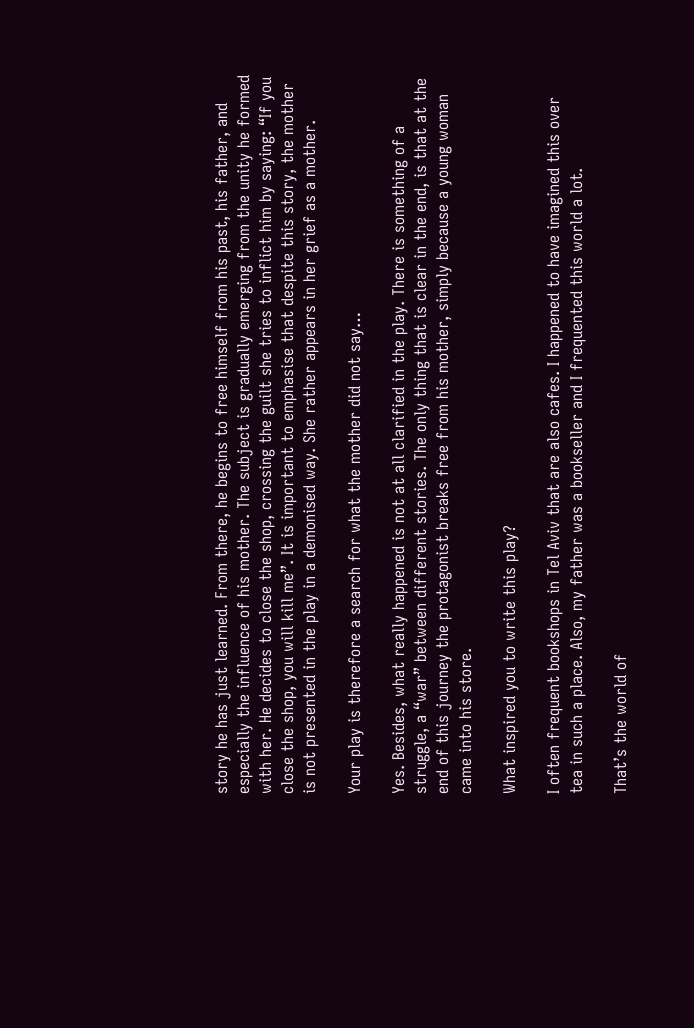story he has just learned. From there, he begins to free himself from his past, his father, and especially the influence of his mother. The subject is gradually emerging from the unity he formed with her. He decides to close the shop, crossing the guilt she tries to inflict him by saying: “If you close the shop, you will kill me”. It is important to emphasise that despite this story, the mother is not presented in the play in a demonised way. She rather appears in her grief as a mother.

Your play is therefore a search for what the mother did not say…

Yes. Besides, what really happened is not at all clarified in the play. There is something of a struggle, a “war” between different stories. The only thing that is clear in the end, is that at the end of this journey the protagonist breaks free from his mother, simply because a young woman came into his store.

What inspired you to write this play?

I often frequent bookshops in Tel Aviv that are also cafes. I happened to have imagined this over tea in such a place. Also, my father was a bookseller and I frequented this world a lot.

That’s the world of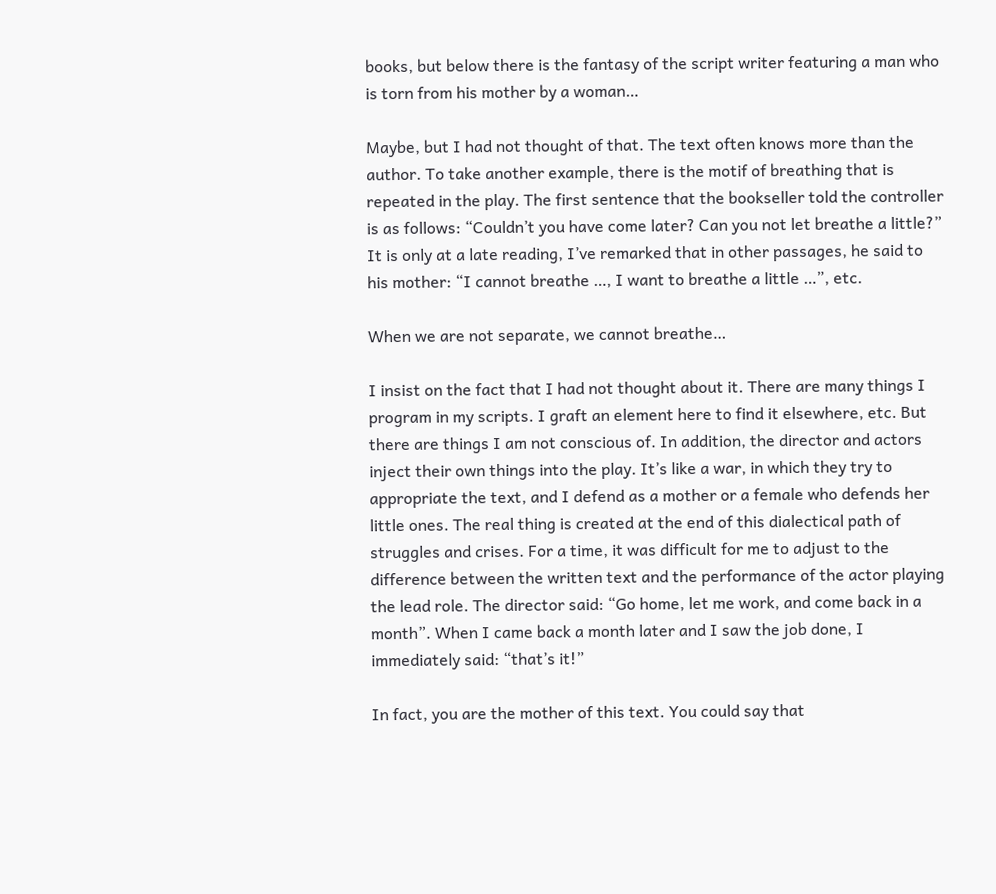books, but below there is the fantasy of the script writer featuring a man who is torn from his mother by a woman…

Maybe, but I had not thought of that. The text often knows more than the author. To take another example, there is the motif of breathing that is repeated in the play. The first sentence that the bookseller told the controller is as follows: “Couldn’t you have come later? Can you not let breathe a little?” It is only at a late reading, I’ve remarked that in other passages, he said to his mother: “I cannot breathe …, I want to breathe a little …”, etc.

When we are not separate, we cannot breathe…

I insist on the fact that I had not thought about it. There are many things I program in my scripts. I graft an element here to find it elsewhere, etc. But there are things I am not conscious of. In addition, the director and actors inject their own things into the play. It’s like a war, in which they try to appropriate the text, and I defend as a mother or a female who defends her little ones. The real thing is created at the end of this dialectical path of struggles and crises. For a time, it was difficult for me to adjust to the difference between the written text and the performance of the actor playing the lead role. The director said: “Go home, let me work, and come back in a month”. When I came back a month later and I saw the job done, I immediately said: “that’s it!”

In fact, you are the mother of this text. You could say that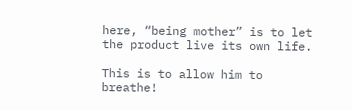here, “being mother” is to let the product live its own life.

This is to allow him to breathe!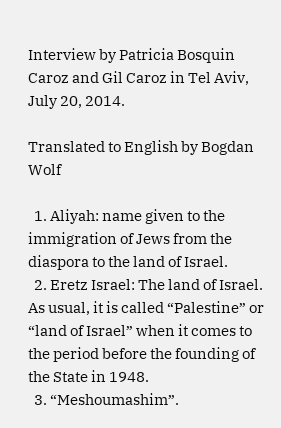Interview by Patricia Bosquin Caroz and Gil Caroz in Tel Aviv, July 20, 2014.

Translated to English by Bogdan Wolf

  1. Aliyah: name given to the immigration of Jews from the diaspora to the land of Israel.
  2. Eretz Israel: The land of Israel. As usual, it is called “Palestine” or “land of Israel” when it comes to the period before the founding of the State in 1948.
  3. “Meshoumashim”.